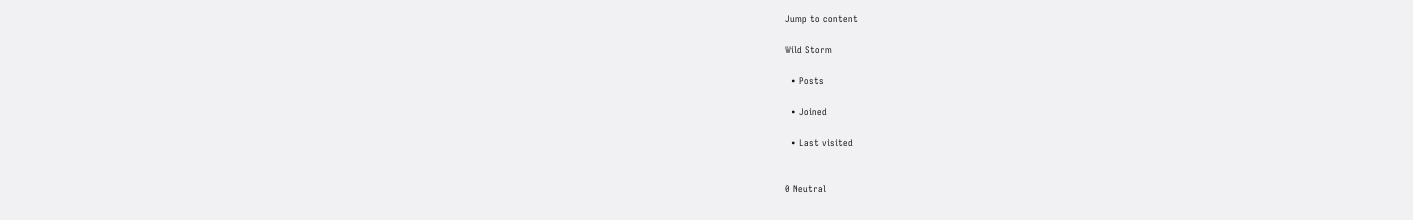Jump to content

Wild Storm

  • Posts

  • Joined

  • Last visited


0 Neutral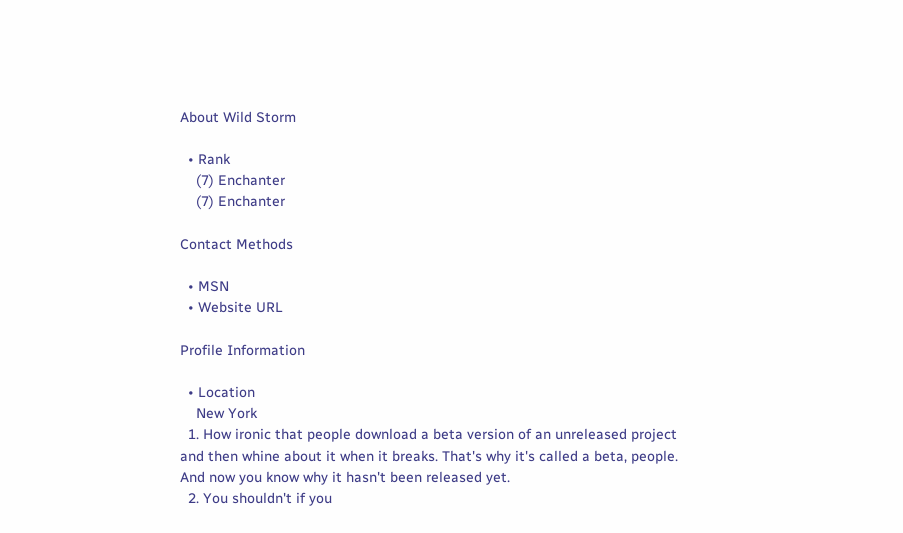About Wild Storm

  • Rank
    (7) Enchanter
    (7) Enchanter

Contact Methods

  • MSN
  • Website URL

Profile Information

  • Location
    New York
  1. How ironic that people download a beta version of an unreleased project and then whine about it when it breaks. That's why it's called a beta, people. And now you know why it hasn't been released yet.
  2. You shouldn't if you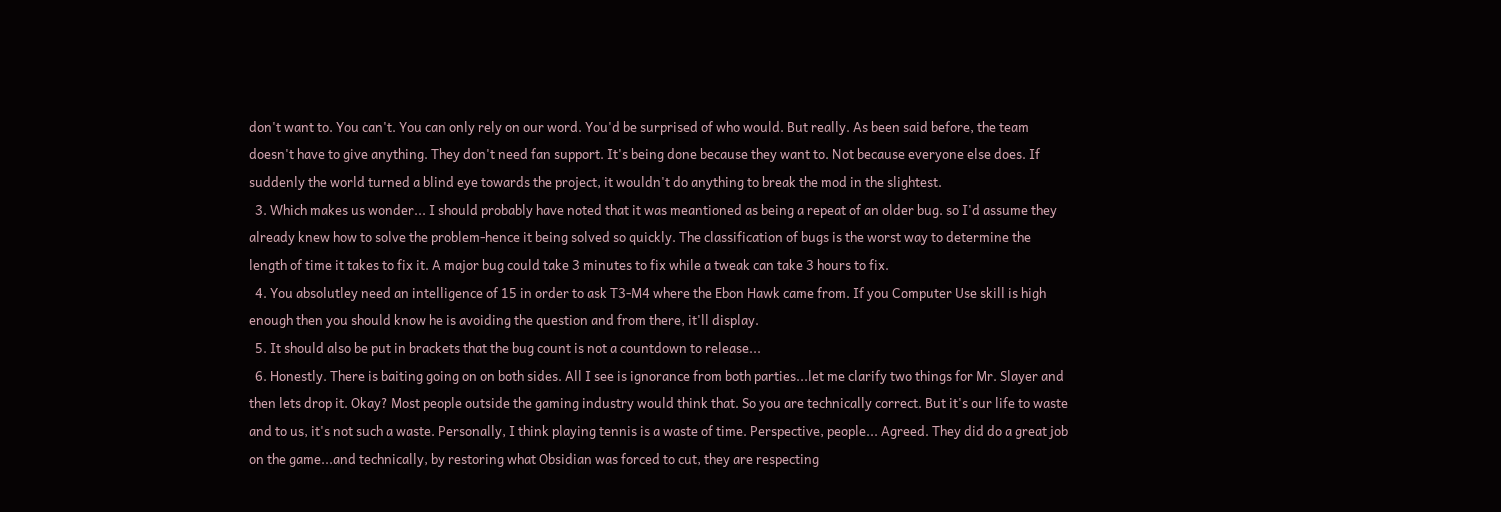don't want to. You can't. You can only rely on our word. You'd be surprised of who would. But really. As been said before, the team doesn't have to give anything. They don't need fan support. It's being done because they want to. Not because everyone else does. If suddenly the world turned a blind eye towards the project, it wouldn't do anything to break the mod in the slightest.
  3. Which makes us wonder... I should probably have noted that it was meantioned as being a repeat of an older bug. so I'd assume they already knew how to solve the problem-hence it being solved so quickly. The classification of bugs is the worst way to determine the length of time it takes to fix it. A major bug could take 3 minutes to fix while a tweak can take 3 hours to fix.
  4. You absolutley need an intelligence of 15 in order to ask T3-M4 where the Ebon Hawk came from. If you Computer Use skill is high enough then you should know he is avoiding the question and from there, it'll display.
  5. It should also be put in brackets that the bug count is not a countdown to release...
  6. Honestly. There is baiting going on on both sides. All I see is ignorance from both parties...let me clarify two things for Mr. Slayer and then lets drop it. Okay? Most people outside the gaming industry would think that. So you are technically correct. But it's our life to waste and to us, it's not such a waste. Personally, I think playing tennis is a waste of time. Perspective, people... Agreed. They did do a great job on the game...and technically, by restoring what Obsidian was forced to cut, they are respecting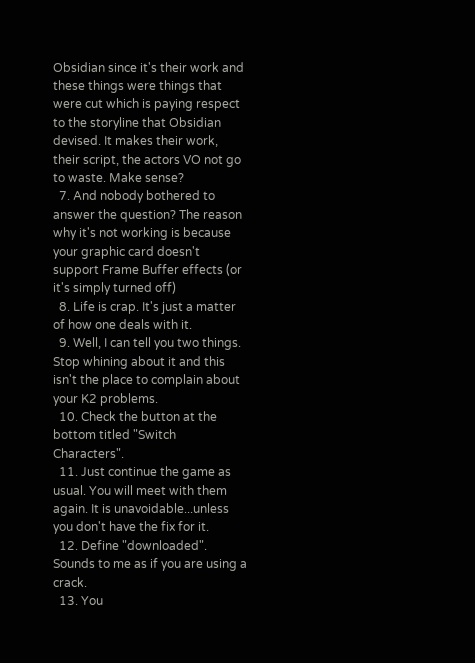Obsidian since it's their work and these things were things that were cut which is paying respect to the storyline that Obsidian devised. It makes their work, their script, the actors VO not go to waste. Make sense?
  7. And nobody bothered to answer the question? The reason why it's not working is because your graphic card doesn't support Frame Buffer effects (or it's simply turned off)
  8. Life is crap. It's just a matter of how one deals with it.
  9. Well, I can tell you two things. Stop whining about it and this isn't the place to complain about your K2 problems.
  10. Check the button at the bottom titled "Switch Characters".
  11. Just continue the game as usual. You will meet with them again. It is unavoidable...unless you don't have the fix for it.
  12. Define "downloaded". Sounds to me as if you are using a crack.
  13. You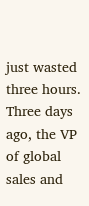just wasted three hours. Three days ago, the VP of global sales and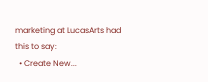marketing at LucasArts had this to say:
  • Create New...